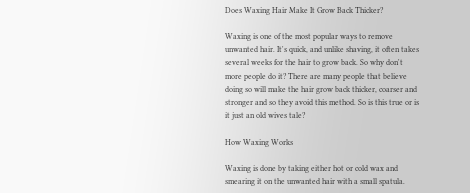Does Waxing Hair Make It Grow Back Thicker?

Waxing is one of the most popular ways to remove unwanted hair. It's quick, and unlike shaving, it often takes several weeks for the hair to grow back. So why don't more people do it? There are many people that believe doing so will make the hair grow back thicker, coarser and stronger and so they avoid this method. So is this true or is it just an old wives tale?

How Waxing Works

Waxing is done by taking either hot or cold wax and smearing it on the unwanted hair with a small spatula.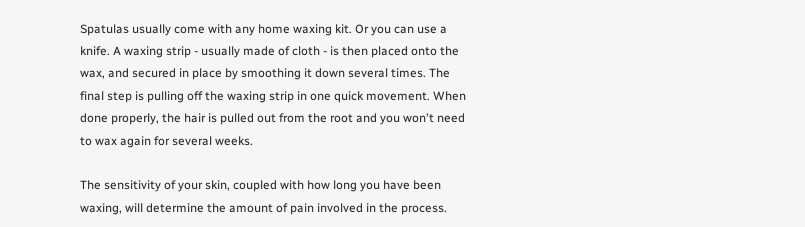Spatulas usually come with any home waxing kit. Or you can use a knife. A waxing strip - usually made of cloth - is then placed onto the wax, and secured in place by smoothing it down several times. The final step is pulling off the waxing strip in one quick movement. When done properly, the hair is pulled out from the root and you won't need to wax again for several weeks.

The sensitivity of your skin, coupled with how long you have been waxing, will determine the amount of pain involved in the process.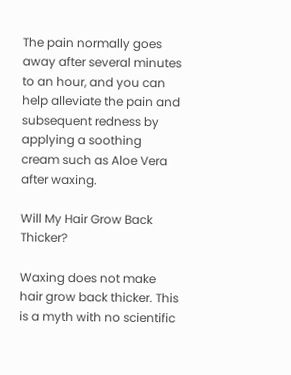The pain normally goes away after several minutes to an hour, and you can help alleviate the pain and subsequent redness by applying a soothing cream such as Aloe Vera after waxing.

Will My Hair Grow Back Thicker?

Waxing does not make hair grow back thicker. This is a myth with no scientific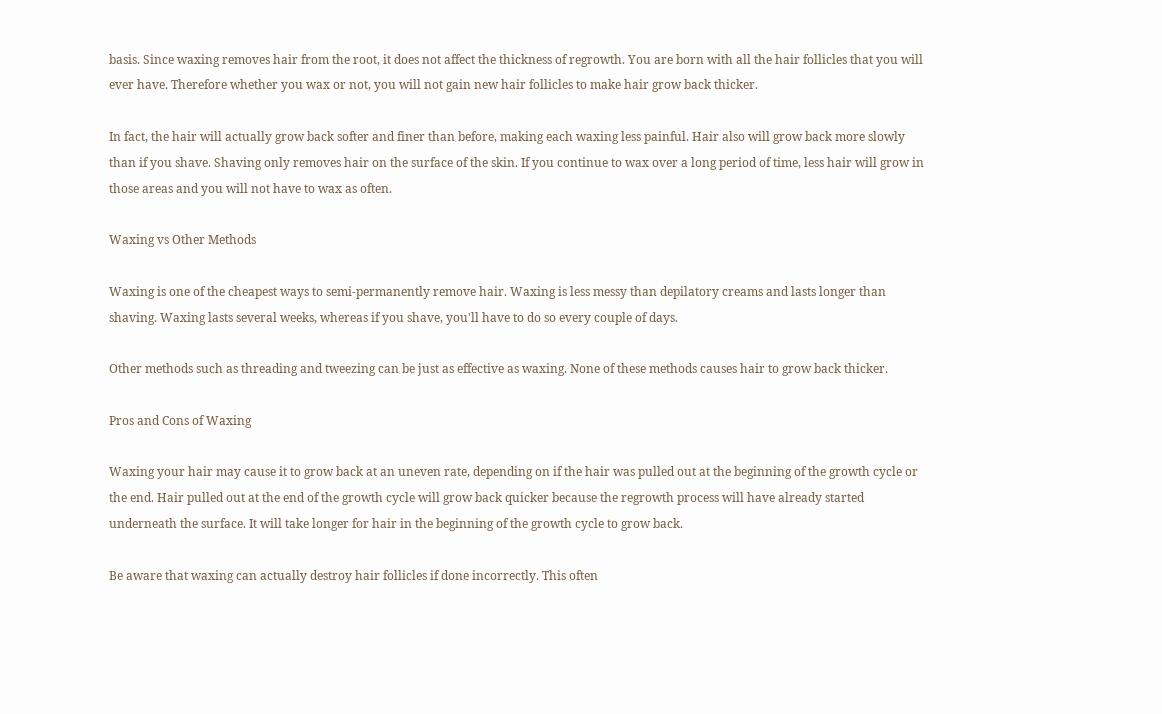basis. Since waxing removes hair from the root, it does not affect the thickness of regrowth. You are born with all the hair follicles that you will ever have. Therefore whether you wax or not, you will not gain new hair follicles to make hair grow back thicker.

In fact, the hair will actually grow back softer and finer than before, making each waxing less painful. Hair also will grow back more slowly than if you shave. Shaving only removes hair on the surface of the skin. If you continue to wax over a long period of time, less hair will grow in those areas and you will not have to wax as often.

Waxing vs Other Methods

Waxing is one of the cheapest ways to semi-permanently remove hair. Waxing is less messy than depilatory creams and lasts longer than shaving. Waxing lasts several weeks, whereas if you shave, you'll have to do so every couple of days.

Other methods such as threading and tweezing can be just as effective as waxing. None of these methods causes hair to grow back thicker.

Pros and Cons of Waxing

Waxing your hair may cause it to grow back at an uneven rate, depending on if the hair was pulled out at the beginning of the growth cycle or the end. Hair pulled out at the end of the growth cycle will grow back quicker because the regrowth process will have already started underneath the surface. It will take longer for hair in the beginning of the growth cycle to grow back.

Be aware that waxing can actually destroy hair follicles if done incorrectly. This often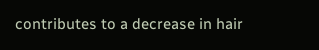contributes to a decrease in hair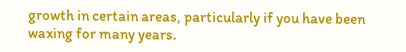growth in certain areas, particularly if you have been waxing for many years.